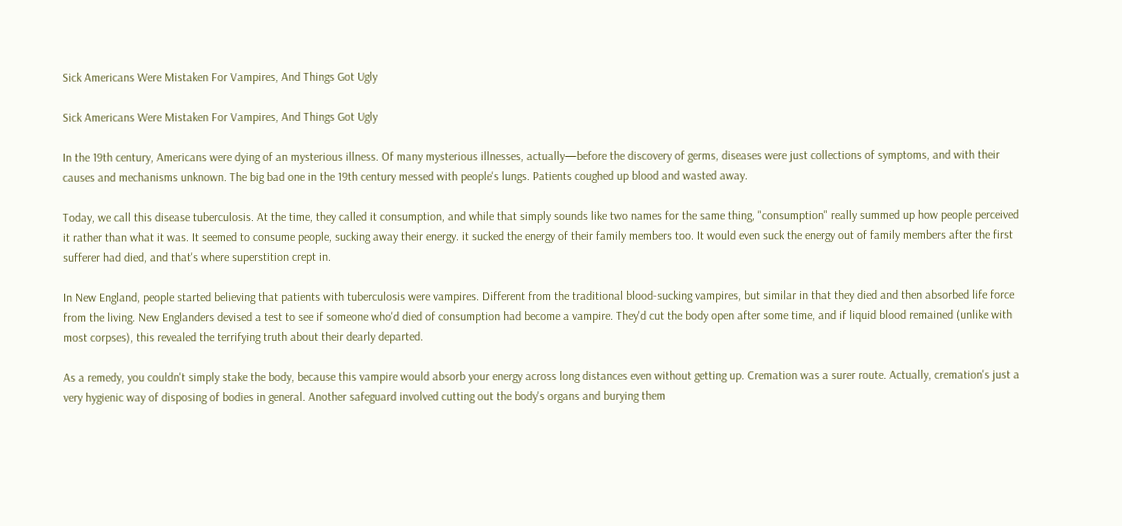Sick Americans Were Mistaken For Vampires, And Things Got Ugly

Sick Americans Were Mistaken For Vampires, And Things Got Ugly

In the 19th century, Americans were dying of an mysterious illness. Of many mysterious illnesses, actually—before the discovery of germs, diseases were just collections of symptoms, and with their causes and mechanisms unknown. The big bad one in the 19th century messed with people's lungs. Patients coughed up blood and wasted away.

Today, we call this disease tuberculosis. At the time, they called it consumption, and while that simply sounds like two names for the same thing, "consumption" really summed up how people perceived it rather than what it was. It seemed to consume people, sucking away their energy. it sucked the energy of their family members too. It would even suck the energy out of family members after the first sufferer had died, and that's where superstition crept in.

In New England, people started believing that patients with tuberculosis were vampires. Different from the traditional blood-sucking vampires, but similar in that they died and then absorbed life force from the living. New Englanders devised a test to see if someone who'd died of consumption had become a vampire. They'd cut the body open after some time, and if liquid blood remained (unlike with most corpses), this revealed the terrifying truth about their dearly departed.

As a remedy, you couldn't simply stake the body, because this vampire would absorb your energy across long distances even without getting up. Cremation was a surer route. Actually, cremation's just a very hygienic way of disposing of bodies in general. Another safeguard involved cutting out the body's organs and burying them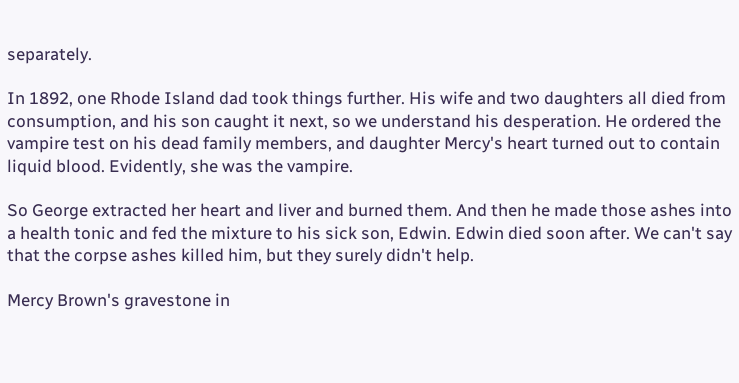separately.

In 1892, one Rhode Island dad took things further. His wife and two daughters all died from consumption, and his son caught it next, so we understand his desperation. He ordered the vampire test on his dead family members, and daughter Mercy's heart turned out to contain liquid blood. Evidently, she was the vampire.

So George extracted her heart and liver and burned them. And then he made those ashes into a health tonic and fed the mixture to his sick son, Edwin. Edwin died soon after. We can't say that the corpse ashes killed him, but they surely didn't help.

Mercy Brown's gravestone in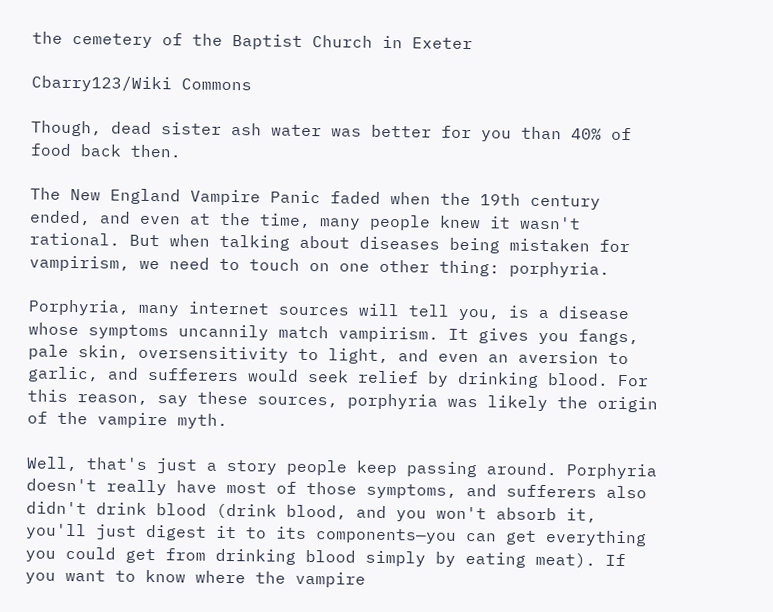the cemetery of the Baptist Church in Exeter

Cbarry123/Wiki Commons

Though, dead sister ash water was better for you than 40% of food back then.

The New England Vampire Panic faded when the 19th century ended, and even at the time, many people knew it wasn't rational. But when talking about diseases being mistaken for vampirism, we need to touch on one other thing: porphyria.

Porphyria, many internet sources will tell you, is a disease whose symptoms uncannily match vampirism. It gives you fangs, pale skin, oversensitivity to light, and even an aversion to garlic, and sufferers would seek relief by drinking blood. For this reason, say these sources, porphyria was likely the origin of the vampire myth.

Well, that's just a story people keep passing around. Porphyria doesn't really have most of those symptoms, and sufferers also didn't drink blood (drink blood, and you won't absorb it, you'll just digest it to its components—you can get everything you could get from drinking blood simply by eating meat). If you want to know where the vampire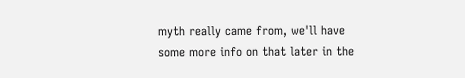myth really came from, we'll have some more info on that later in the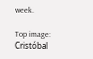week.

Top image: Cristóbal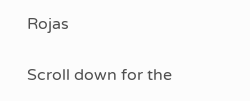Rojas

Scroll down for the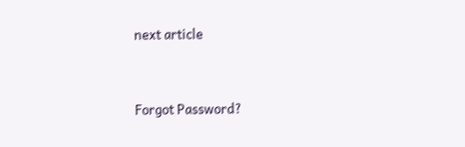next article


Forgot Password?